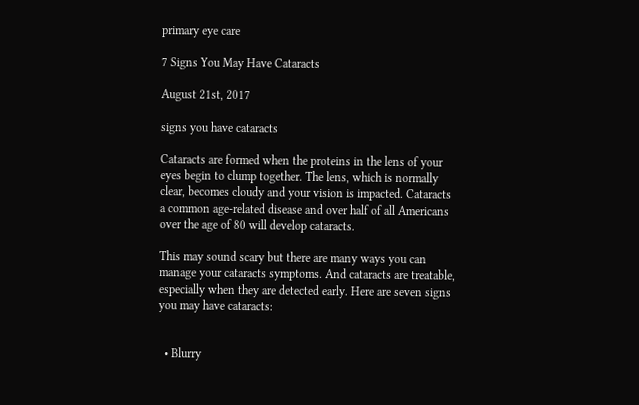primary eye care

7 Signs You May Have Cataracts

August 21st, 2017

signs you have cataracts

Cataracts are formed when the proteins in the lens of your eyes begin to clump together. The lens, which is normally clear, becomes cloudy and your vision is impacted. Cataracts a common age-related disease and over half of all Americans over the age of 80 will develop cataracts.

This may sound scary but there are many ways you can manage your cataracts symptoms. And cataracts are treatable, especially when they are detected early. Here are seven signs you may have cataracts:


  • Blurry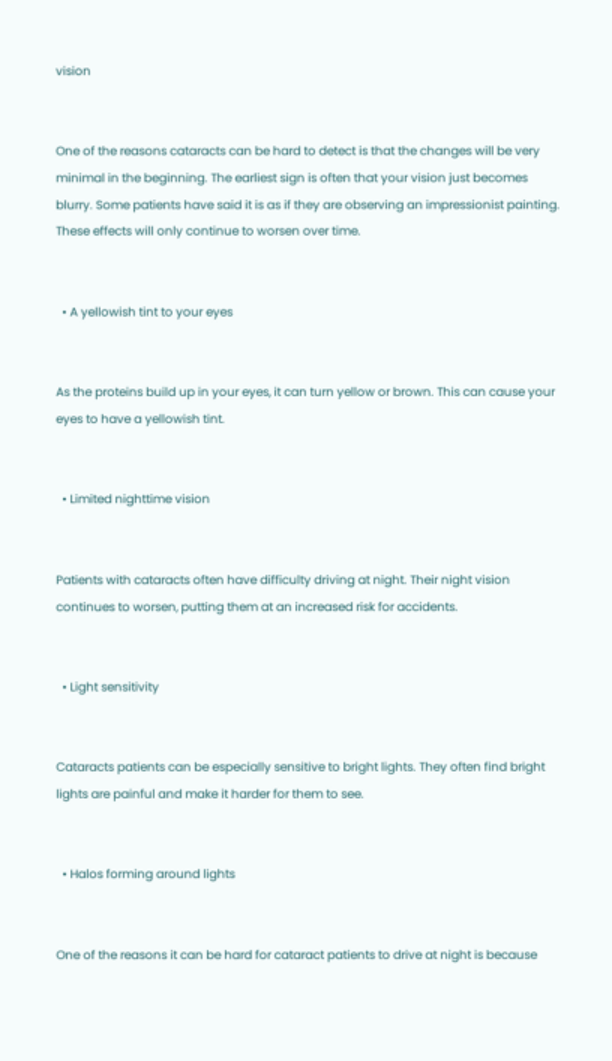vision


One of the reasons cataracts can be hard to detect is that the changes will be very minimal in the beginning. The earliest sign is often that your vision just becomes blurry. Some patients have said it is as if they are observing an impressionist painting. These effects will only continue to worsen over time.


  • A yellowish tint to your eyes


As the proteins build up in your eyes, it can turn yellow or brown. This can cause your eyes to have a yellowish tint.


  • Limited nighttime vision


Patients with cataracts often have difficulty driving at night. Their night vision continues to worsen, putting them at an increased risk for accidents.


  • Light sensitivity


Cataracts patients can be especially sensitive to bright lights. They often find bright lights are painful and make it harder for them to see.


  • Halos forming around lights


One of the reasons it can be hard for cataract patients to drive at night is because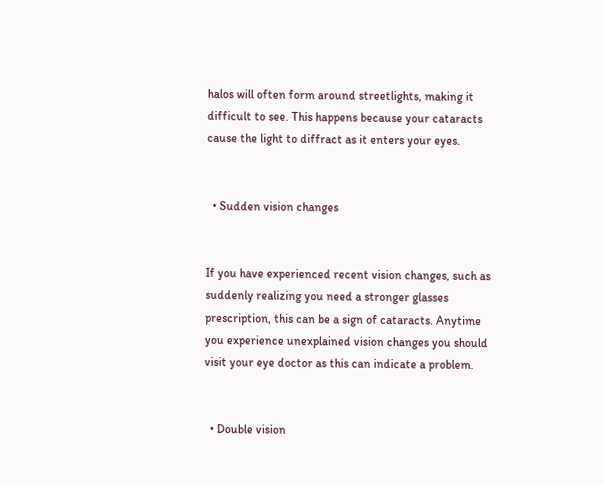halos will often form around streetlights, making it difficult to see. This happens because your cataracts cause the light to diffract as it enters your eyes.


  • Sudden vision changes


If you have experienced recent vision changes, such as suddenly realizing you need a stronger glasses prescription, this can be a sign of cataracts. Anytime you experience unexplained vision changes you should visit your eye doctor as this can indicate a problem.


  • Double vision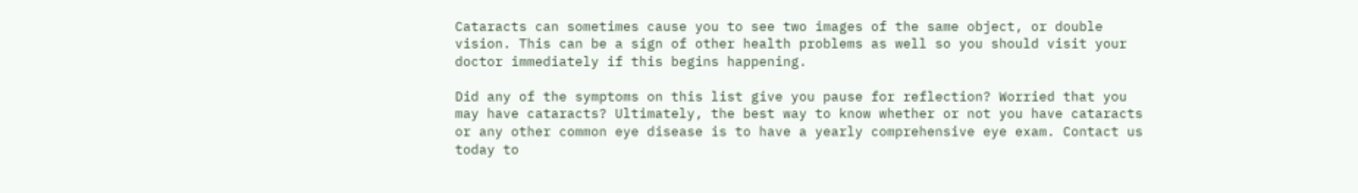Cataracts can sometimes cause you to see two images of the same object, or double vision. This can be a sign of other health problems as well so you should visit your doctor immediately if this begins happening.

Did any of the symptoms on this list give you pause for reflection? Worried that you may have cataracts? Ultimately, the best way to know whether or not you have cataracts or any other common eye disease is to have a yearly comprehensive eye exam. Contact us today to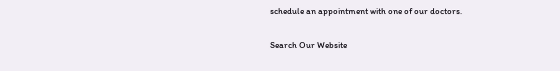schedule an appointment with one of our doctors.

Search Our Website